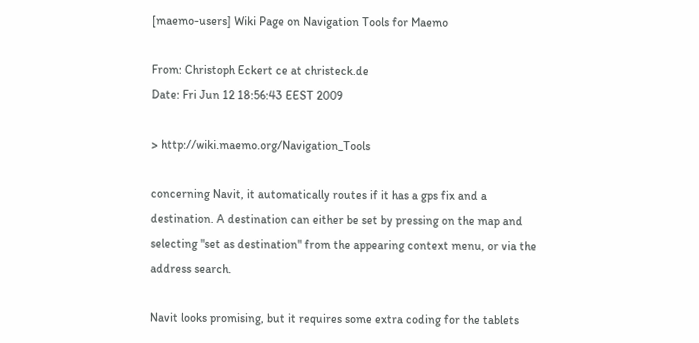[maemo-users] Wiki Page on Navigation Tools for Maemo

From: Christoph Eckert ce at christeck.de
Date: Fri Jun 12 18:56:43 EEST 2009

> http://wiki.maemo.org/Navigation_Tools

concerning Navit, it automatically routes if it has a gps fix and a
destination. A destination can either be set by pressing on the map and
selecting "set as destination" from the appearing context menu, or via the
address search.

Navit looks promising, but it requires some extra coding for the tablets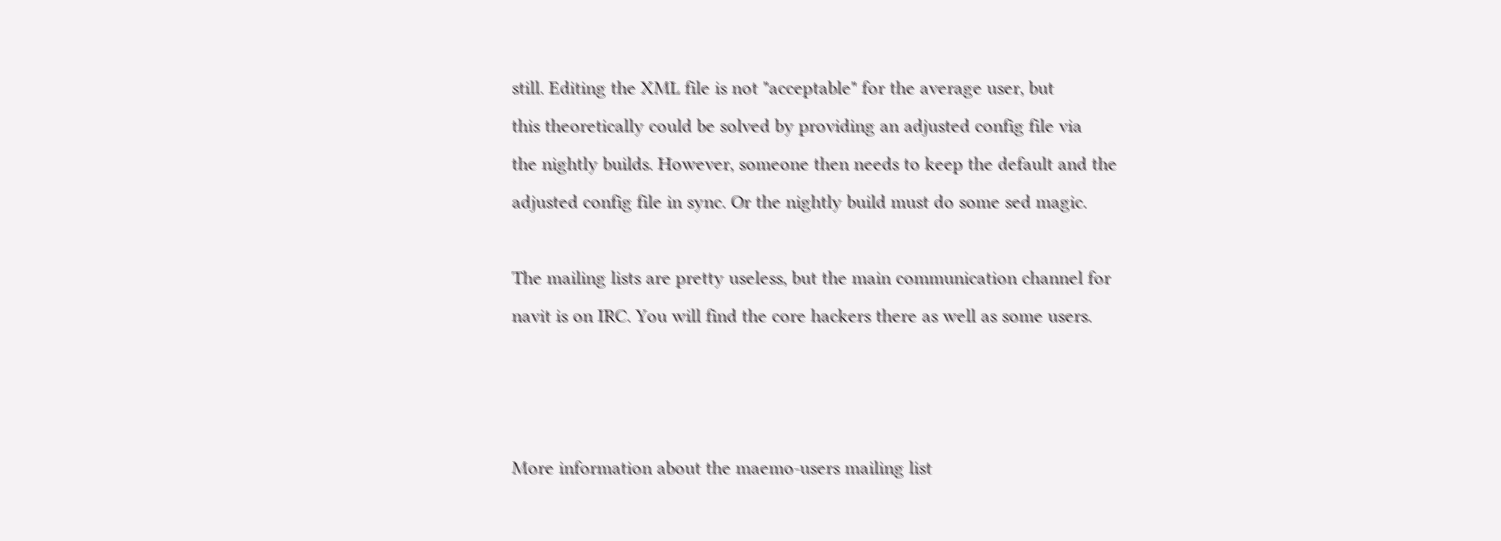still. Editing the XML file is not "acceptable" for the average user, but
this theoretically could be solved by providing an adjusted config file via
the nightly builds. However, someone then needs to keep the default and the
adjusted config file in sync. Or the nightly build must do some sed magic.

The mailing lists are pretty useless, but the main communication channel for
navit is on IRC. You will find the core hackers there as well as some users.



More information about the maemo-users mailing list